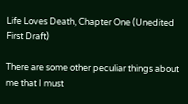Life Loves Death, Chapter One (Unedited First Draft)

There are some other peculiar things about me that I must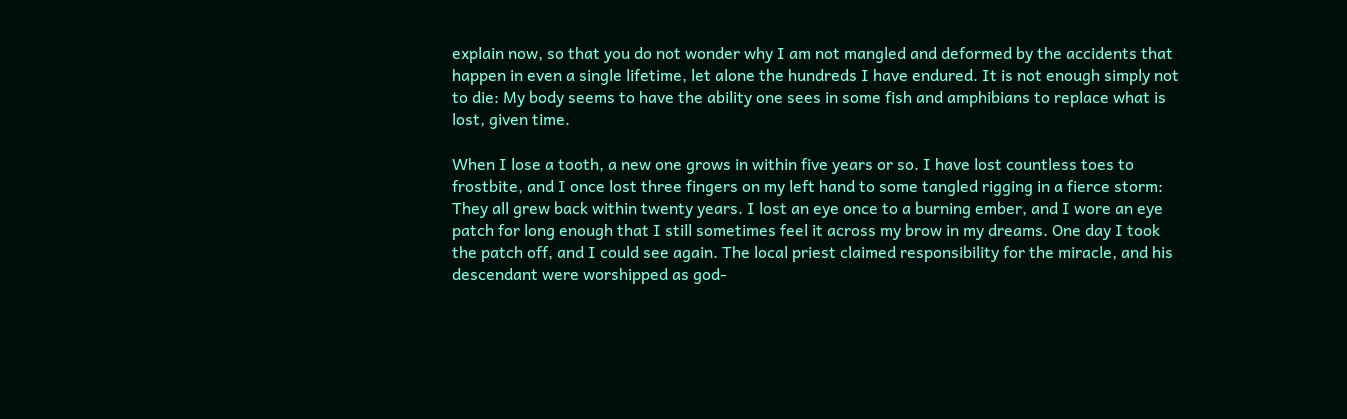explain now, so that you do not wonder why I am not mangled and deformed by the accidents that happen in even a single lifetime, let alone the hundreds I have endured. It is not enough simply not to die: My body seems to have the ability one sees in some fish and amphibians to replace what is lost, given time.

When I lose a tooth, a new one grows in within five years or so. I have lost countless toes to frostbite, and I once lost three fingers on my left hand to some tangled rigging in a fierce storm: They all grew back within twenty years. I lost an eye once to a burning ember, and I wore an eye patch for long enough that I still sometimes feel it across my brow in my dreams. One day I took the patch off, and I could see again. The local priest claimed responsibility for the miracle, and his descendant were worshipped as god-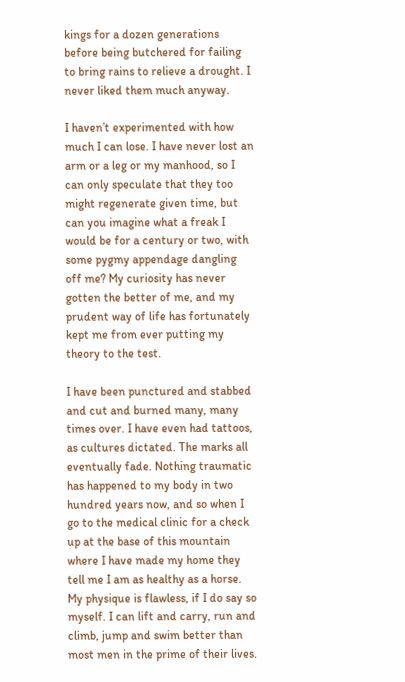kings for a dozen generations before being butchered for failing to bring rains to relieve a drought. I never liked them much anyway.

I haven’t experimented with how much I can lose. I have never lost an arm or a leg or my manhood, so I can only speculate that they too might regenerate given time, but can you imagine what a freak I would be for a century or two, with some pygmy appendage dangling off me? My curiosity has never gotten the better of me, and my prudent way of life has fortunately kept me from ever putting my theory to the test.

I have been punctured and stabbed and cut and burned many, many times over. I have even had tattoos, as cultures dictated. The marks all eventually fade. Nothing traumatic has happened to my body in two hundred years now, and so when I go to the medical clinic for a check up at the base of this mountain where I have made my home they tell me I am as healthy as a horse. My physique is flawless, if I do say so myself. I can lift and carry, run and climb, jump and swim better than most men in the prime of their lives.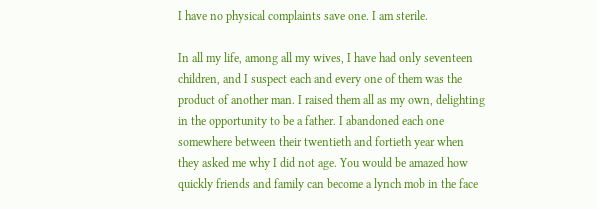I have no physical complaints save one. I am sterile.

In all my life, among all my wives, I have had only seventeen children, and I suspect each and every one of them was the product of another man. I raised them all as my own, delighting in the opportunity to be a father. I abandoned each one somewhere between their twentieth and fortieth year when they asked me why I did not age. You would be amazed how quickly friends and family can become a lynch mob in the face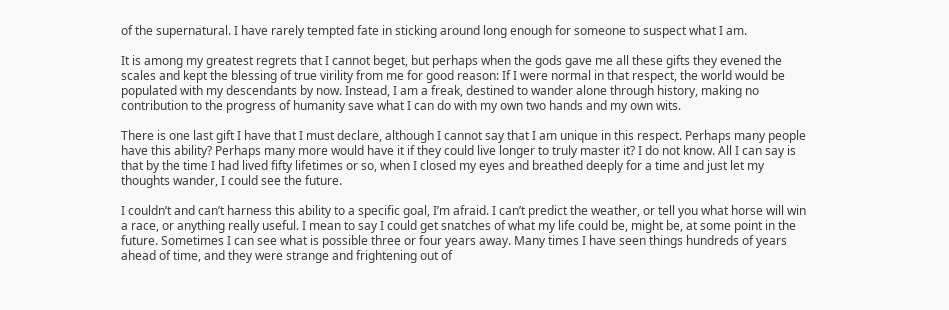of the supernatural. I have rarely tempted fate in sticking around long enough for someone to suspect what I am.

It is among my greatest regrets that I cannot beget, but perhaps when the gods gave me all these gifts they evened the scales and kept the blessing of true virility from me for good reason: If I were normal in that respect, the world would be populated with my descendants by now. Instead, I am a freak, destined to wander alone through history, making no contribution to the progress of humanity save what I can do with my own two hands and my own wits.

There is one last gift I have that I must declare, although I cannot say that I am unique in this respect. Perhaps many people have this ability? Perhaps many more would have it if they could live longer to truly master it? I do not know. All I can say is that by the time I had lived fifty lifetimes or so, when I closed my eyes and breathed deeply for a time and just let my thoughts wander, I could see the future.

I couldn’t and can’t harness this ability to a specific goal, I’m afraid. I can’t predict the weather, or tell you what horse will win a race, or anything really useful. I mean to say I could get snatches of what my life could be, might be, at some point in the future. Sometimes I can see what is possible three or four years away. Many times I have seen things hundreds of years ahead of time, and they were strange and frightening out of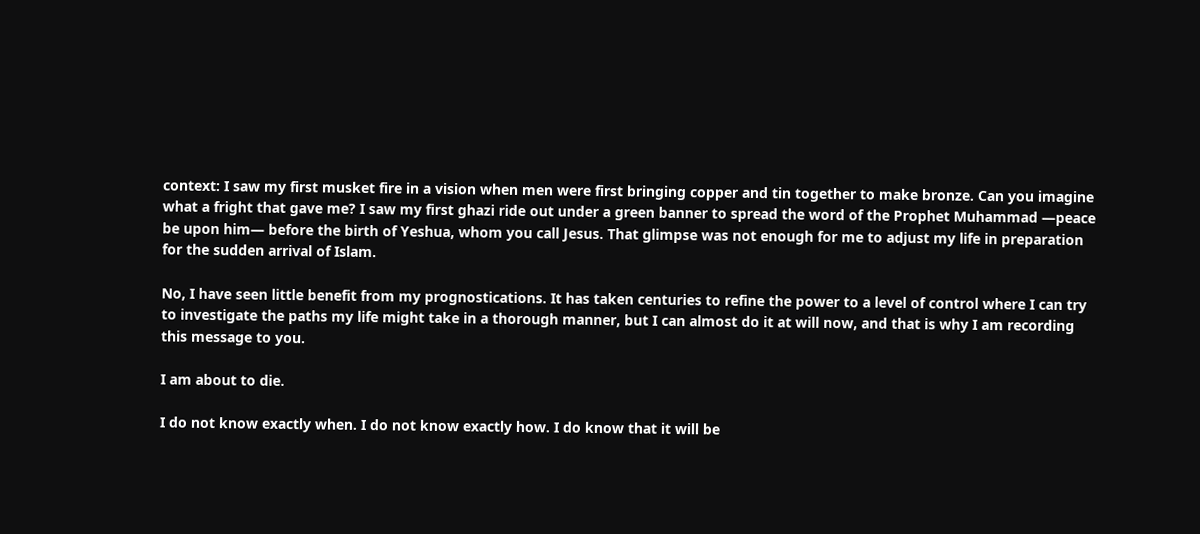context: I saw my first musket fire in a vision when men were first bringing copper and tin together to make bronze. Can you imagine what a fright that gave me? I saw my first ghazi ride out under a green banner to spread the word of the Prophet Muhammad —peace be upon him— before the birth of Yeshua, whom you call Jesus. That glimpse was not enough for me to adjust my life in preparation for the sudden arrival of Islam.

No, I have seen little benefit from my prognostications. It has taken centuries to refine the power to a level of control where I can try to investigate the paths my life might take in a thorough manner, but I can almost do it at will now, and that is why I am recording this message to you.

I am about to die.

I do not know exactly when. I do not know exactly how. I do know that it will be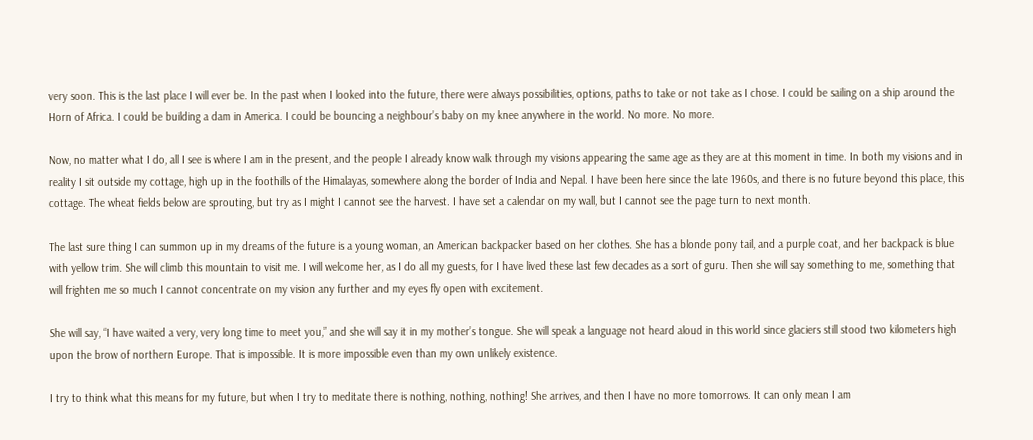very soon. This is the last place I will ever be. In the past when I looked into the future, there were always possibilities, options, paths to take or not take as I chose. I could be sailing on a ship around the Horn of Africa. I could be building a dam in America. I could be bouncing a neighbour’s baby on my knee anywhere in the world. No more. No more.

Now, no matter what I do, all I see is where I am in the present, and the people I already know walk through my visions appearing the same age as they are at this moment in time. In both my visions and in reality I sit outside my cottage, high up in the foothills of the Himalayas, somewhere along the border of India and Nepal. I have been here since the late 1960s, and there is no future beyond this place, this cottage. The wheat fields below are sprouting, but try as I might I cannot see the harvest. I have set a calendar on my wall, but I cannot see the page turn to next month.

The last sure thing I can summon up in my dreams of the future is a young woman, an American backpacker based on her clothes. She has a blonde pony tail, and a purple coat, and her backpack is blue with yellow trim. She will climb this mountain to visit me. I will welcome her, as I do all my guests, for I have lived these last few decades as a sort of guru. Then she will say something to me, something that will frighten me so much I cannot concentrate on my vision any further and my eyes fly open with excitement.

She will say, “I have waited a very, very long time to meet you,” and she will say it in my mother’s tongue. She will speak a language not heard aloud in this world since glaciers still stood two kilometers high upon the brow of northern Europe. That is impossible. It is more impossible even than my own unlikely existence.

I try to think what this means for my future, but when I try to meditate there is nothing, nothing, nothing! She arrives, and then I have no more tomorrows. It can only mean I am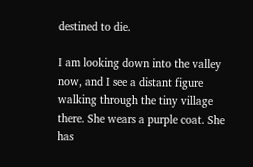destined to die.

I am looking down into the valley now, and I see a distant figure walking through the tiny village there. She wears a purple coat. She has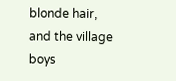blonde hair, and the village boys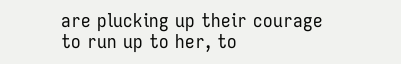are plucking up their courage to run up to her, to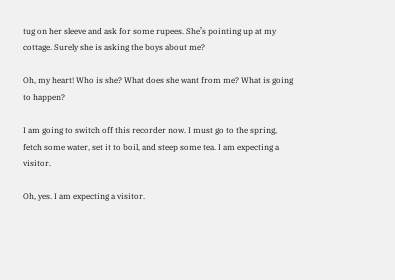tug on her sleeve and ask for some rupees. She’s pointing up at my cottage. Surely she is asking the boys about me?

Oh, my heart! Who is she? What does she want from me? What is going to happen?

I am going to switch off this recorder now. I must go to the spring, fetch some water, set it to boil, and steep some tea. I am expecting a visitor.

Oh, yes. I am expecting a visitor.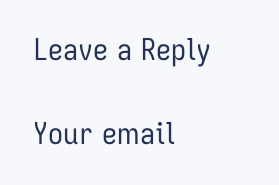Leave a Reply

Your email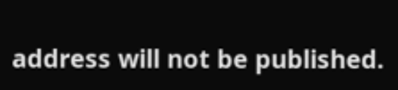address will not be published.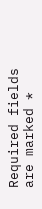Required fields are marked *